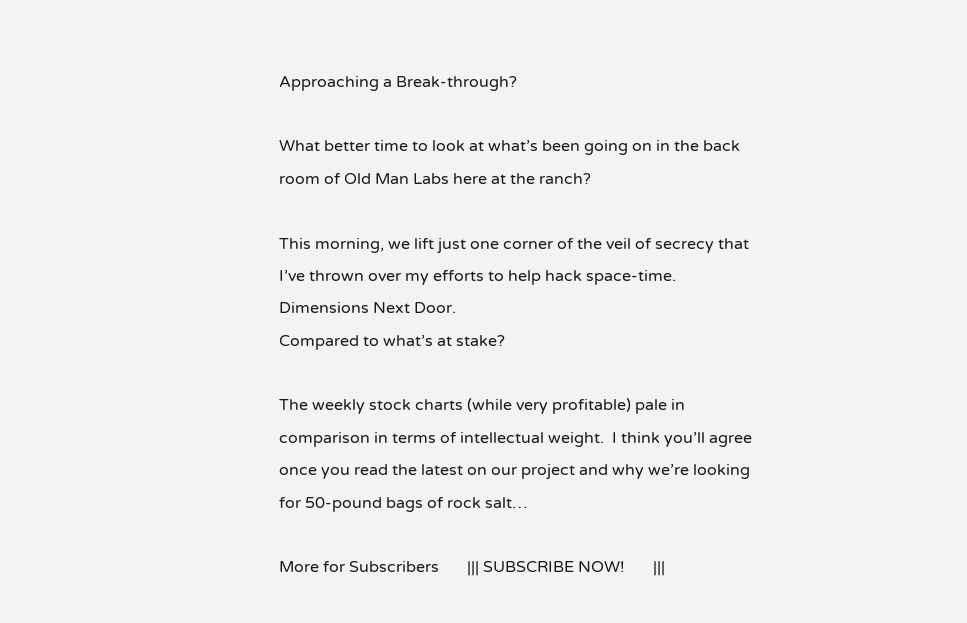Approaching a Break-through?

What better time to look at what’s been going on in the back room of Old Man Labs here at the ranch?

This morning, we lift just one corner of the veil of secrecy that I’ve thrown over my efforts to help hack space-time.  Dimensions Next Door.
Compared to what’s at stake?

The weekly stock charts (while very profitable) pale in comparison in terms of intellectual weight.  I think you’ll agree once you read the latest on our project and why we’re looking for 50-pound bags of rock salt…

More for Subscribers       ||| SUBSCRIBE NOW!       |||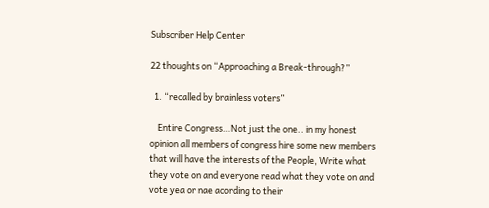Subscriber Help Center

22 thoughts on “Approaching a Break-through?”

  1. “recalled by brainless voters”

    Entire Congress…Not just the one.. in my honest opinion all members of congress hire some new members that will have the interests of the People, Write what they vote on and everyone read what they vote on and vote yea or nae acording to their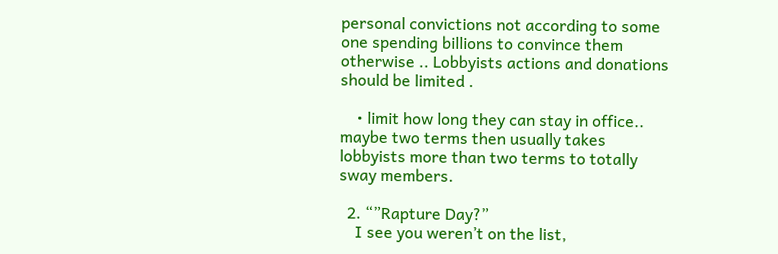personal convictions not according to some one spending billions to convince them otherwise .. Lobbyists actions and donations should be limited .

    • limit how long they can stay in office.. maybe two terms then usually takes lobbyists more than two terms to totally sway members.

  2. “”Rapture Day?”
    I see you weren’t on the list,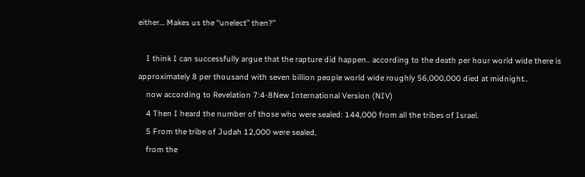either… Makes us the “unelect” then?”

    I think I can successfully argue that the rapture did happen.. according to the death per hour world wide there is approximately 8 per thousand with seven billion people world wide roughly 56,000,000 died at midnight..
    now according to Revelation 7:4-8New International Version (NIV)
    4 Then I heard the number of those who were sealed: 144,000 from all the tribes of Israel.
    5 From the tribe of Judah 12,000 were sealed,
    from the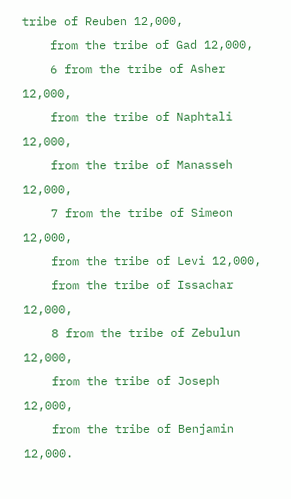tribe of Reuben 12,000,
    from the tribe of Gad 12,000,
    6 from the tribe of Asher 12,000,
    from the tribe of Naphtali 12,000,
    from the tribe of Manasseh 12,000,
    7 from the tribe of Simeon 12,000,
    from the tribe of Levi 12,000,
    from the tribe of Issachar 12,000,
    8 from the tribe of Zebulun 12,000,
    from the tribe of Joseph 12,000,
    from the tribe of Benjamin 12,000.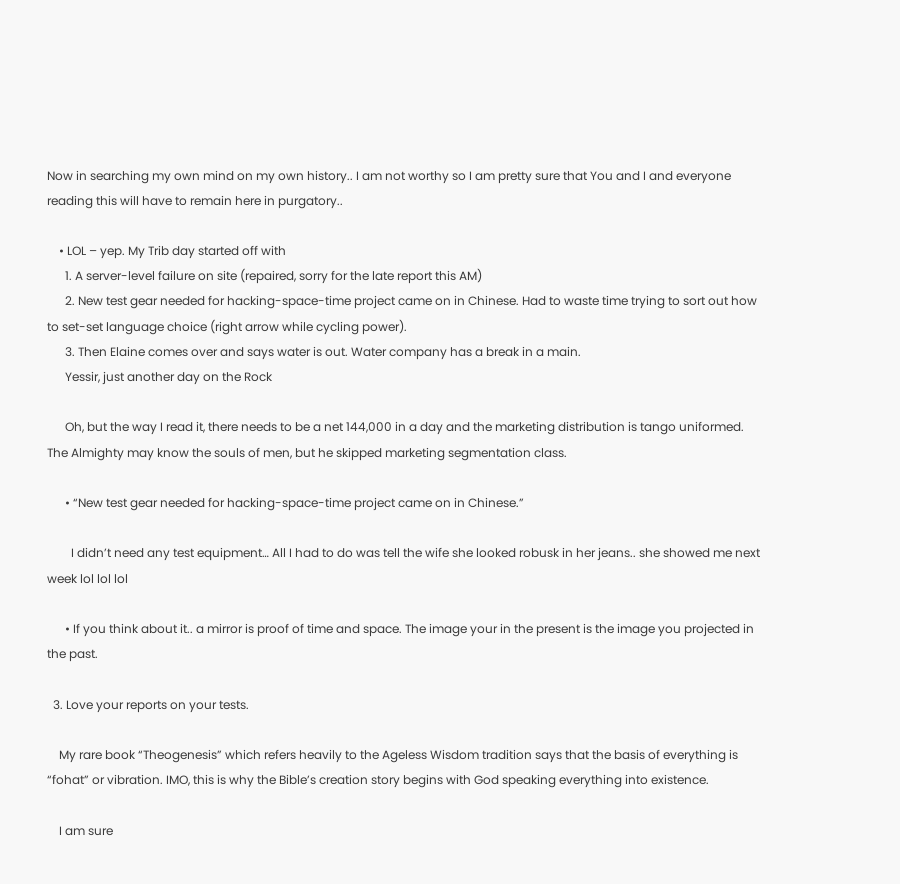Now in searching my own mind on my own history.. I am not worthy so I am pretty sure that You and I and everyone reading this will have to remain here in purgatory..

    • LOL – yep. My Trib day started off with
      1. A server-level failure on site (repaired, sorry for the late report this AM)
      2. New test gear needed for hacking-space-time project came on in Chinese. Had to waste time trying to sort out how to set-set language choice (right arrow while cycling power).
      3. Then Elaine comes over and says water is out. Water company has a break in a main.
      Yessir, just another day on the Rock

      Oh, but the way I read it, there needs to be a net 144,000 in a day and the marketing distribution is tango uniformed. The Almighty may know the souls of men, but he skipped marketing segmentation class.

      • “New test gear needed for hacking-space-time project came on in Chinese.”

        I didn’t need any test equipment… All I had to do was tell the wife she looked robusk in her jeans.. she showed me next week lol lol lol

      • If you think about it.. a mirror is proof of time and space. The image your in the present is the image you projected in the past.

  3. Love your reports on your tests.

    My rare book “Theogenesis” which refers heavily to the Ageless Wisdom tradition says that the basis of everything is “fohat” or vibration. IMO, this is why the Bible’s creation story begins with God speaking everything into existence.

    I am sure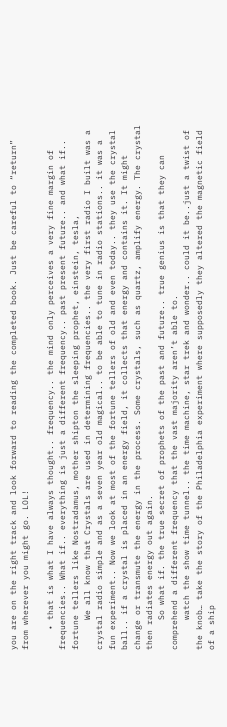you are on the right track and look forward to reading the completed book. Just be careful to “return” from wherever you might go. LOL!

    • that is what I have always thought.. frequency.. the mind only perceives a very fine margin of frequencies.. What if.. everything is just a different frequency.. past present future.. and what if.. fortune tellers like Nostradamus, mother shipton the sleeping prophet, einstein, tesla,
      We all know that Crystals are used in determining frequencies.. the very first radio I built was a crystal radio simple and as a seven year old magical.. to be able to tune in radio stations.. it was a fun experiment.. Now we look at most of the fortune tellers of old and even today.. they use the crystal ball.. if a crystal is placed in an energy field, it collects that energy and contains it. It might change or transmute the energy in the process. Some crystals, such as quartz, amplify energy. The crystal then radiates energy out again.
      So what if. the true secret of prophets of the past and future.. true genius is that they can comprehend a different frequency that the vast majority aren’t able to.
      watch the show time tunnel.. the time machine, star trek and wonder.. could it be..just a twist of the knob… take the story of the Philadelphia experiment where supposedly they altered the magnetic field of a ship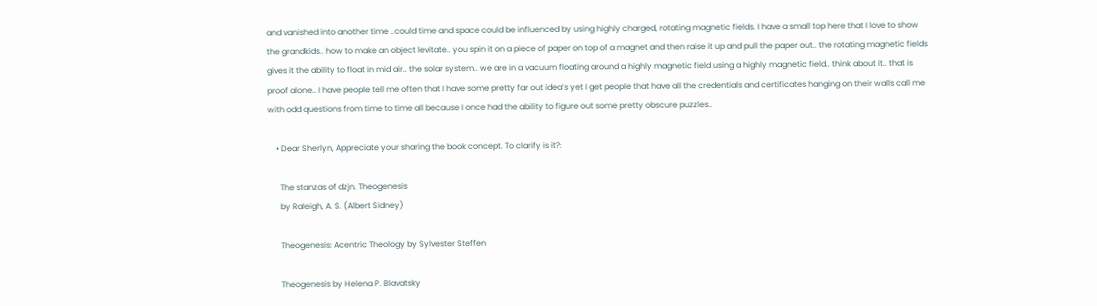and vanished into another time ..could time and space could be influenced by using highly charged, rotating magnetic fields. I have a small top here that I love to show the grandkids.. how to make an object levitate.. you spin it on a piece of paper on top of a magnet and then raise it up and pull the paper out.. the rotating magnetic fields gives it the ability to float in mid air.. the solar system.. we are in a vacuum floating around a highly magnetic field using a highly magnetic field.. think about it.. that is proof alone.. I have people tell me often that I have some pretty far out idea’s yet I get people that have all the credentials and certificates hanging on their walls call me with odd questions from time to time all because I once had the ability to figure out some pretty obscure puzzles..

    • Dear Sherlyn, Appreciate your sharing the book concept. To clarify is it?:

      The stanzas of dzjn. Theogenesis
      by Raleigh, A. S. (Albert Sidney)

      Theogenesis: Acentric Theology by Sylvester Steffen

      Theogenesis by Helena P. Blavatsky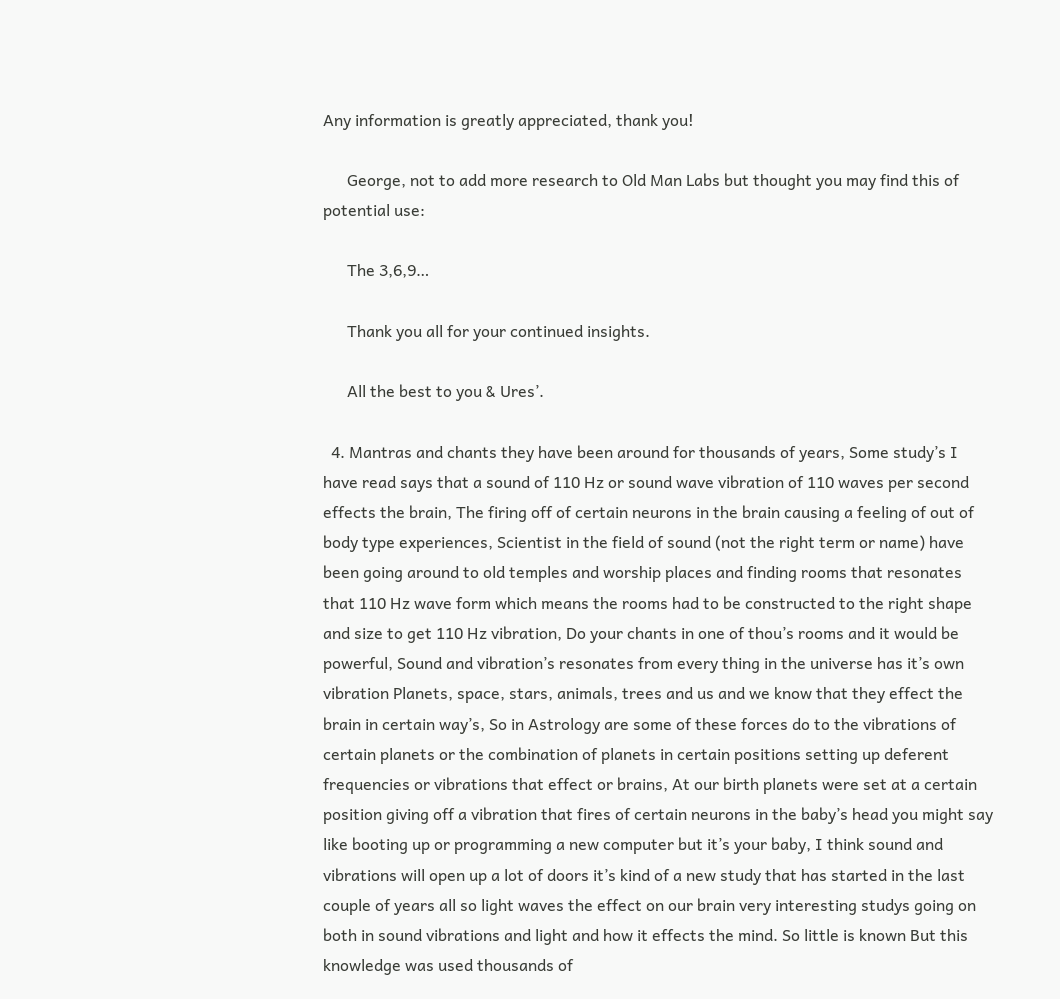Any information is greatly appreciated, thank you!

      George, not to add more research to Old Man Labs but thought you may find this of potential use:

      The 3,6,9…

      Thank you all for your continued insights.

      All the best to you & Ures’.

  4. Mantras and chants they have been around for thousands of years, Some study’s I have read says that a sound of 110 Hz or sound wave vibration of 110 waves per second effects the brain, The firing off of certain neurons in the brain causing a feeling of out of body type experiences, Scientist in the field of sound (not the right term or name) have been going around to old temples and worship places and finding rooms that resonates that 110 Hz wave form which means the rooms had to be constructed to the right shape and size to get 110 Hz vibration, Do your chants in one of thou’s rooms and it would be powerful, Sound and vibration’s resonates from every thing in the universe has it’s own vibration Planets, space, stars, animals, trees and us and we know that they effect the brain in certain way’s, So in Astrology are some of these forces do to the vibrations of certain planets or the combination of planets in certain positions setting up deferent frequencies or vibrations that effect or brains, At our birth planets were set at a certain position giving off a vibration that fires of certain neurons in the baby’s head you might say like booting up or programming a new computer but it’s your baby, I think sound and vibrations will open up a lot of doors it’s kind of a new study that has started in the last couple of years all so light waves the effect on our brain very interesting studys going on both in sound vibrations and light and how it effects the mind. So little is known But this knowledge was used thousands of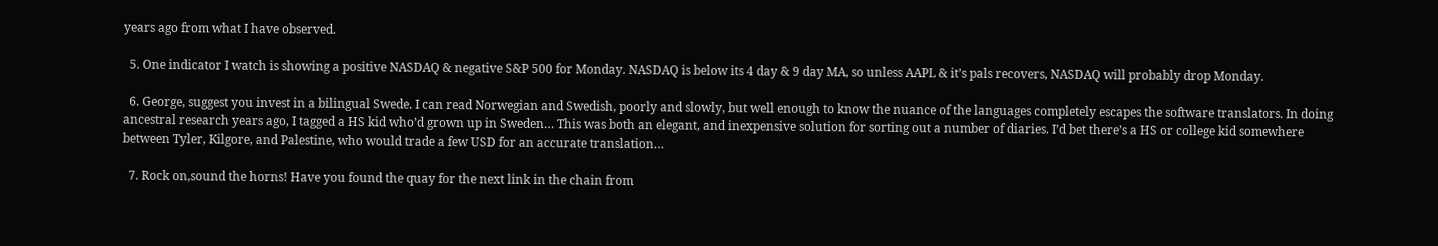years ago from what I have observed.

  5. One indicator I watch is showing a positive NASDAQ & negative S&P 500 for Monday. NASDAQ is below its 4 day & 9 day MA, so unless AAPL & it’s pals recovers, NASDAQ will probably drop Monday.

  6. George, suggest you invest in a bilingual Swede. I can read Norwegian and Swedish, poorly and slowly, but well enough to know the nuance of the languages completely escapes the software translators. In doing ancestral research years ago, I tagged a HS kid who’d grown up in Sweden… This was both an elegant, and inexpensive solution for sorting out a number of diaries. I’d bet there’s a HS or college kid somewhere between Tyler, Kilgore, and Palestine, who would trade a few USD for an accurate translation…

  7. Rock on,sound the horns! Have you found the quay for the next link in the chain from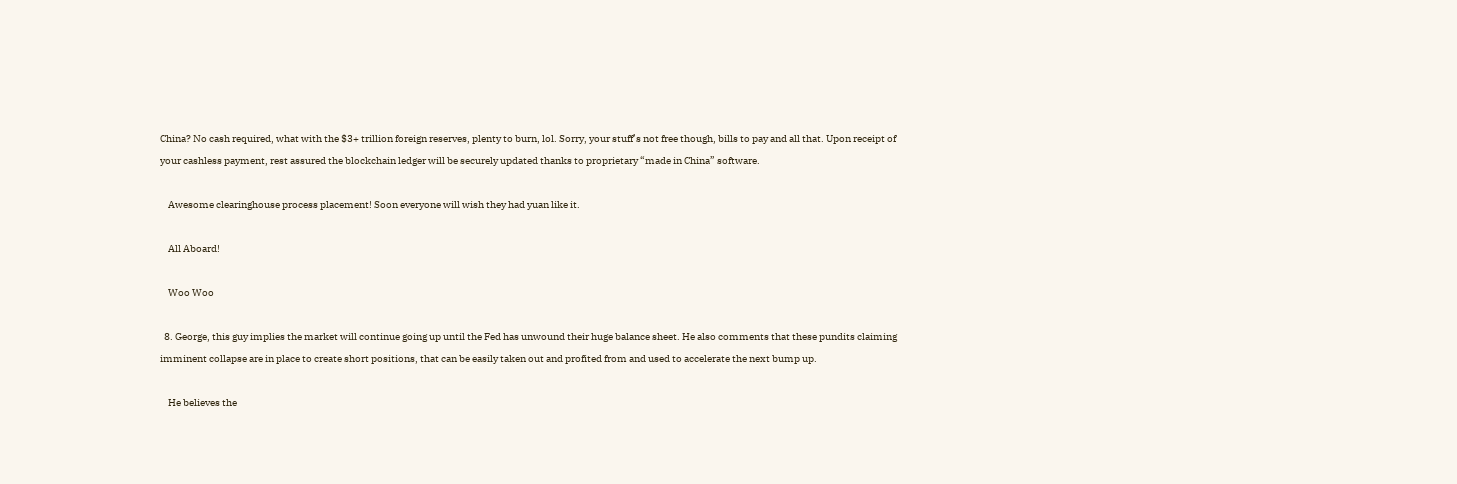China? No cash required, what with the $3+ trillion foreign reserves, plenty to burn, lol. Sorry, your stuff’s not free though, bills to pay and all that. Upon receipt of your cashless payment, rest assured the blockchain ledger will be securely updated thanks to proprietary “made in China” software.

    Awesome clearinghouse process placement! Soon everyone will wish they had yuan like it.

    All Aboard!

    Woo Woo

  8. George, this guy implies the market will continue going up until the Fed has unwound their huge balance sheet. He also comments that these pundits claiming imminent collapse are in place to create short positions, that can be easily taken out and profited from and used to accelerate the next bump up.

    He believes the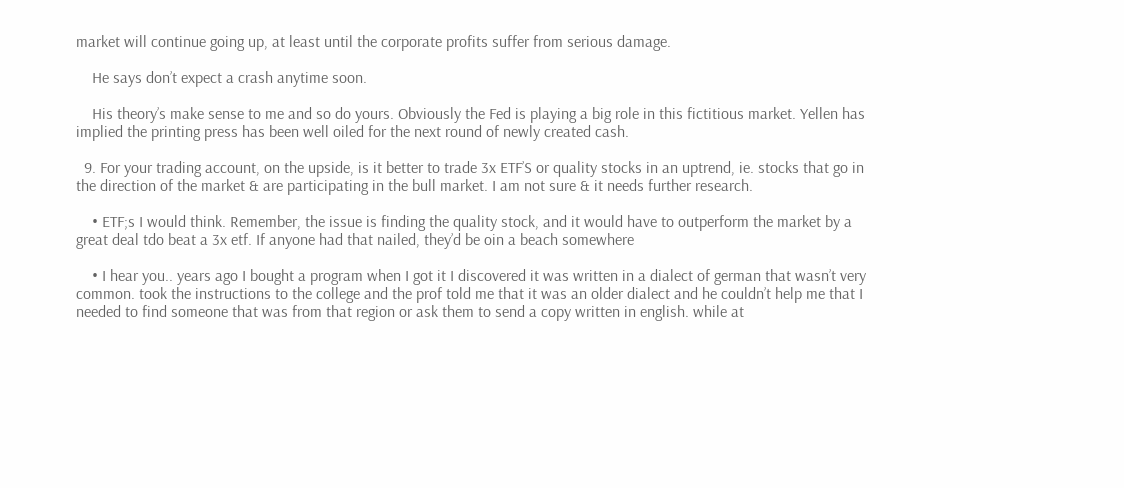market will continue going up, at least until the corporate profits suffer from serious damage.

    He says don’t expect a crash anytime soon.

    His theory’s make sense to me and so do yours. Obviously the Fed is playing a big role in this fictitious market. Yellen has implied the printing press has been well oiled for the next round of newly created cash.

  9. For your trading account, on the upside, is it better to trade 3x ETF’S or quality stocks in an uptrend, ie. stocks that go in the direction of the market & are participating in the bull market. I am not sure & it needs further research.

    • ETF;s I would think. Remember, the issue is finding the quality stock, and it would have to outperform the market by a great deal tdo beat a 3x etf. If anyone had that nailed, they’d be oin a beach somewhere

    • I hear you.. years ago I bought a program when I got it I discovered it was written in a dialect of german that wasn’t very common. took the instructions to the college and the prof told me that it was an older dialect and he couldn’t help me that I needed to find someone that was from that region or ask them to send a copy written in english. while at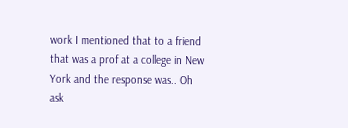work I mentioned that to a friend that was a prof at a college in New York and the response was.. Oh ask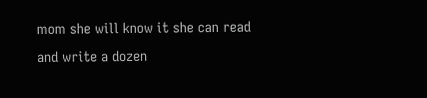mom she will know it she can read and write a dozen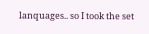lanquages.. so I took the set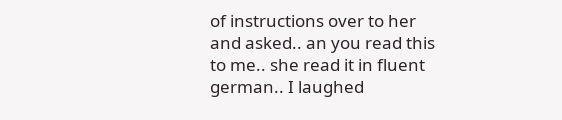of instructions over to her and asked.. an you read this to me.. she read it in fluent german.. I laughed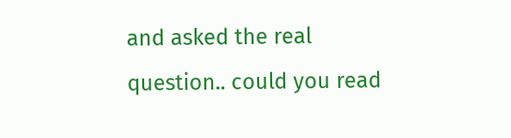and asked the real question.. could you read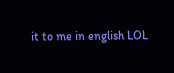it to me in english LOL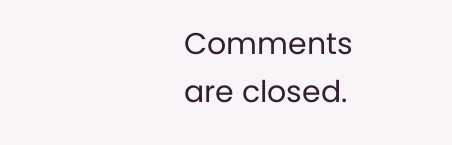Comments are closed.